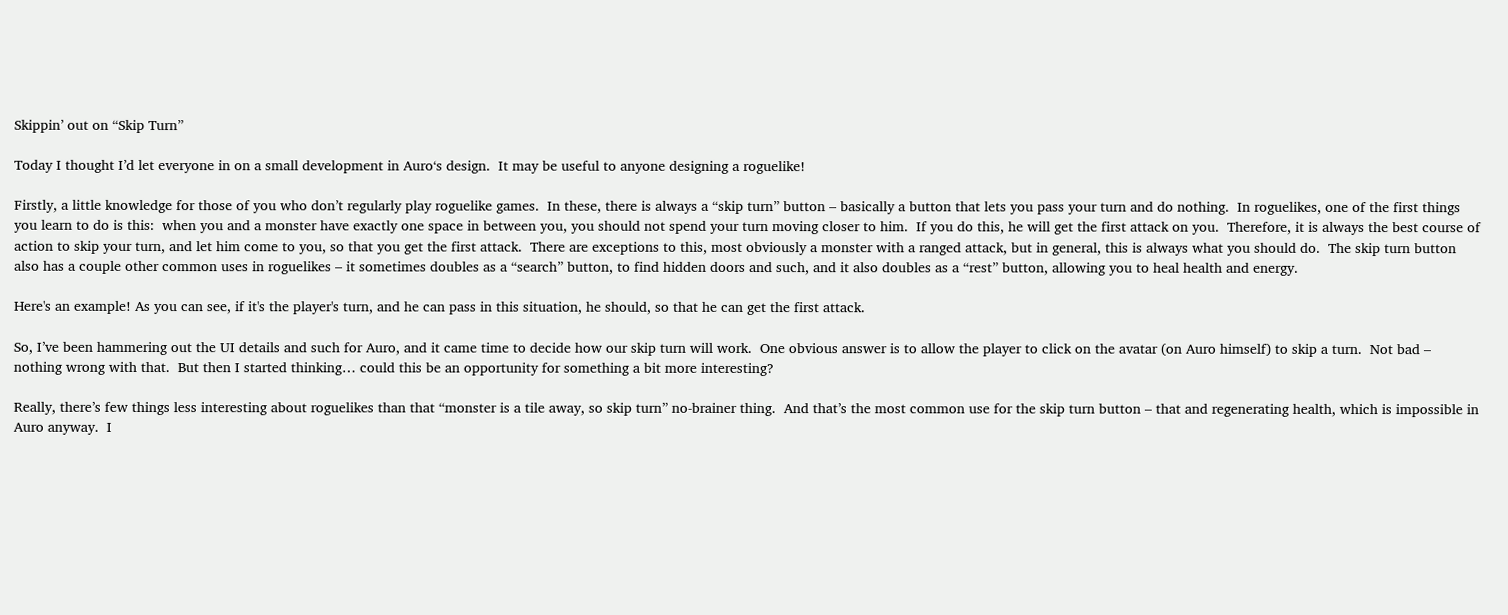Skippin’ out on “Skip Turn”

Today I thought I’d let everyone in on a small development in Auro‘s design.  It may be useful to anyone designing a roguelike!

Firstly, a little knowledge for those of you who don’t regularly play roguelike games.  In these, there is always a “skip turn” button – basically a button that lets you pass your turn and do nothing.  In roguelikes, one of the first things you learn to do is this:  when you and a monster have exactly one space in between you, you should not spend your turn moving closer to him.  If you do this, he will get the first attack on you.  Therefore, it is always the best course of action to skip your turn, and let him come to you, so that you get the first attack.  There are exceptions to this, most obviously a monster with a ranged attack, but in general, this is always what you should do.  The skip turn button also has a couple other common uses in roguelikes – it sometimes doubles as a “search” button, to find hidden doors and such, and it also doubles as a “rest” button, allowing you to heal health and energy.

Here's an example! As you can see, if it's the player's turn, and he can pass in this situation, he should, so that he can get the first attack.

So, I’ve been hammering out the UI details and such for Auro, and it came time to decide how our skip turn will work.  One obvious answer is to allow the player to click on the avatar (on Auro himself) to skip a turn.  Not bad – nothing wrong with that.  But then I started thinking… could this be an opportunity for something a bit more interesting?

Really, there’s few things less interesting about roguelikes than that “monster is a tile away, so skip turn” no-brainer thing.  And that’s the most common use for the skip turn button – that and regenerating health, which is impossible in Auro anyway.  I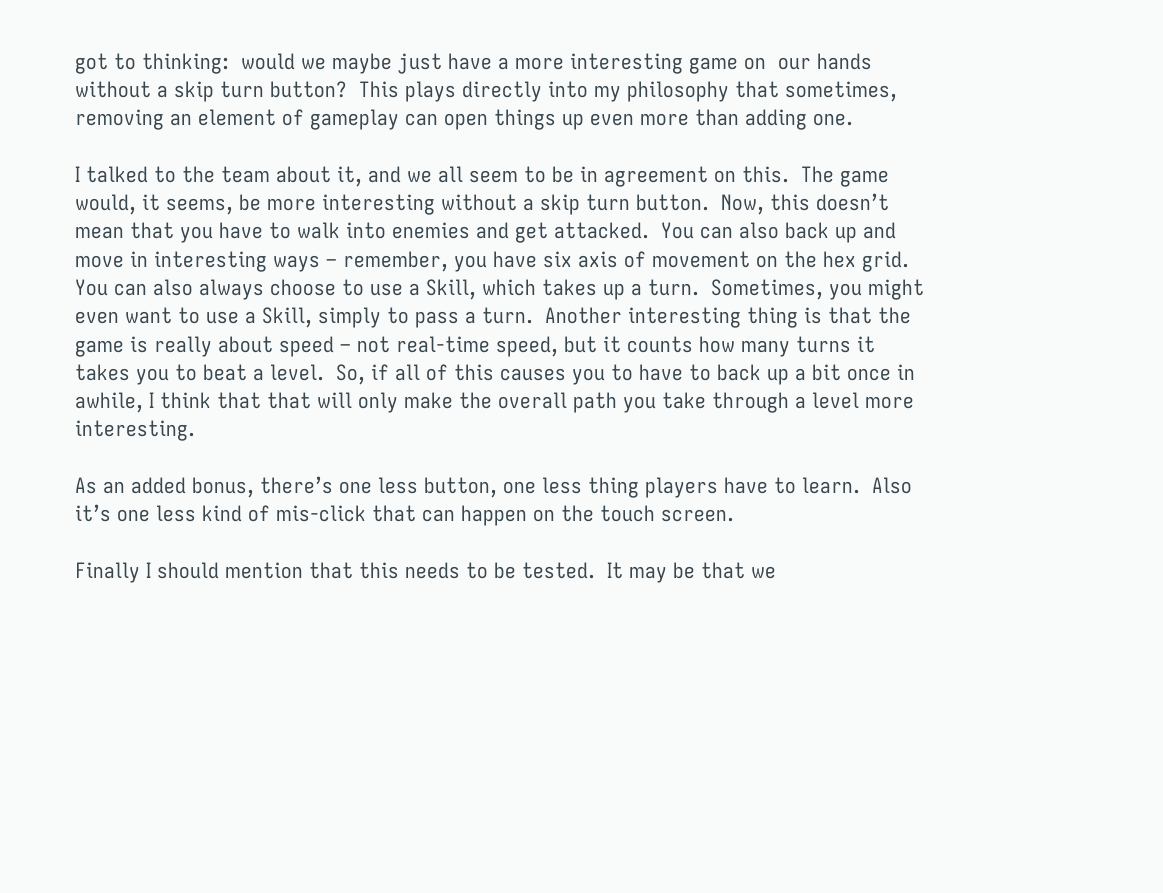got to thinking:  would we maybe just have a more interesting game on  our hands without a skip turn button?  This plays directly into my philosophy that sometimes, removing an element of gameplay can open things up even more than adding one.

I talked to the team about it, and we all seem to be in agreement on this.  The game would, it seems, be more interesting without a skip turn button.  Now, this doesn’t mean that you have to walk into enemies and get attacked.  You can also back up and move in interesting ways – remember, you have six axis of movement on the hex grid.  You can also always choose to use a Skill, which takes up a turn.  Sometimes, you might even want to use a Skill, simply to pass a turn.  Another interesting thing is that the game is really about speed – not real-time speed, but it counts how many turns it takes you to beat a level.  So, if all of this causes you to have to back up a bit once in awhile, I think that that will only make the overall path you take through a level more interesting.

As an added bonus, there’s one less button, one less thing players have to learn.  Also it’s one less kind of mis-click that can happen on the touch screen.

Finally I should mention that this needs to be tested.  It may be that we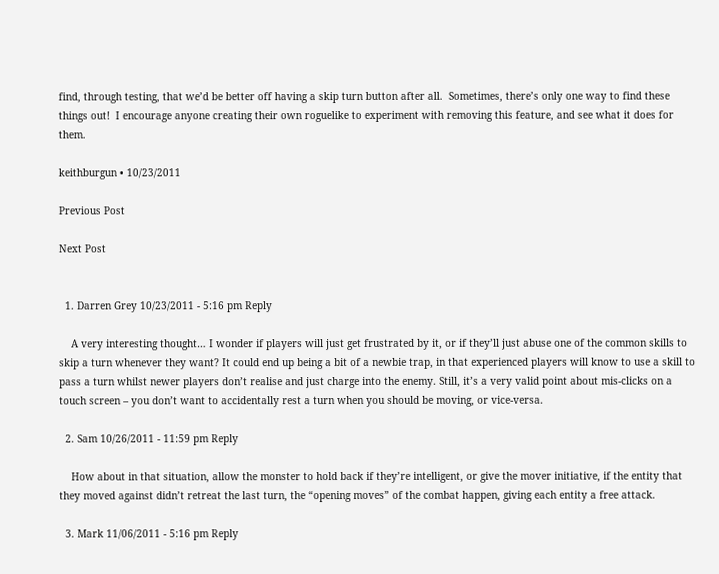find, through testing, that we’d be better off having a skip turn button after all.  Sometimes, there’s only one way to find these things out!  I encourage anyone creating their own roguelike to experiment with removing this feature, and see what it does for them.

keithburgun • 10/23/2011

Previous Post

Next Post


  1. Darren Grey 10/23/2011 - 5:16 pm Reply

    A very interesting thought… I wonder if players will just get frustrated by it, or if they’ll just abuse one of the common skills to skip a turn whenever they want? It could end up being a bit of a newbie trap, in that experienced players will know to use a skill to pass a turn whilst newer players don’t realise and just charge into the enemy. Still, it’s a very valid point about mis-clicks on a touch screen – you don’t want to accidentally rest a turn when you should be moving, or vice-versa.

  2. Sam 10/26/2011 - 11:59 pm Reply

    How about in that situation, allow the monster to hold back if they’re intelligent, or give the mover initiative, if the entity that they moved against didn’t retreat the last turn, the “opening moves” of the combat happen, giving each entity a free attack.

  3. Mark 11/06/2011 - 5:16 pm Reply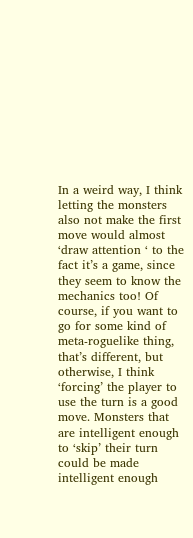In a weird way, I think letting the monsters also not make the first move would almost ‘draw attention ‘ to the fact it’s a game, since they seem to know the mechanics too! Of course, if you want to go for some kind of meta-roguelike thing, that’s different, but otherwise, I think ‘forcing’ the player to use the turn is a good move. Monsters that are intelligent enough to ‘skip’ their turn could be made intelligent enough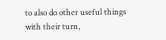to also do other useful things with their turn,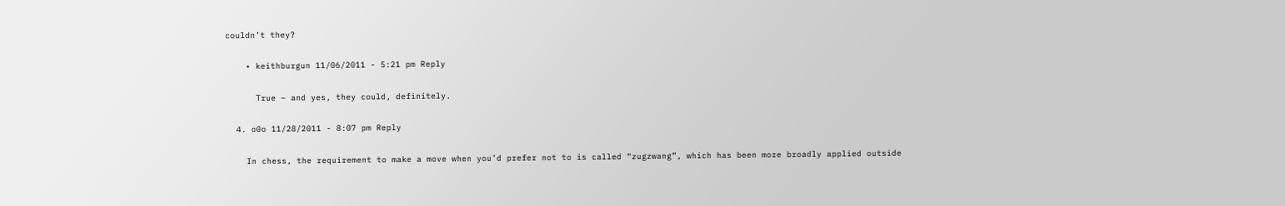couldn’t they?

    • keithburgun 11/06/2011 - 5:21 pm Reply

      True – and yes, they could, definitely.

  4. o0o 11/28/2011 - 8:07 pm Reply

    In chess, the requirement to make a move when you’d prefer not to is called “zugzwang”, which has been more broadly applied outside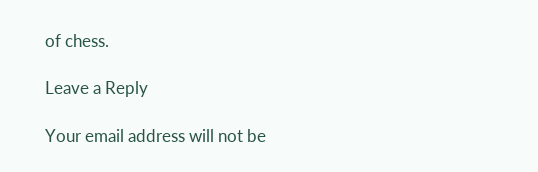of chess.

Leave a Reply

Your email address will not be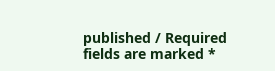published / Required fields are marked *